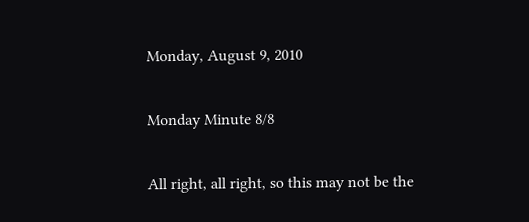Monday, August 9, 2010

Monday Minute 8/8

All right, all right, so this may not be the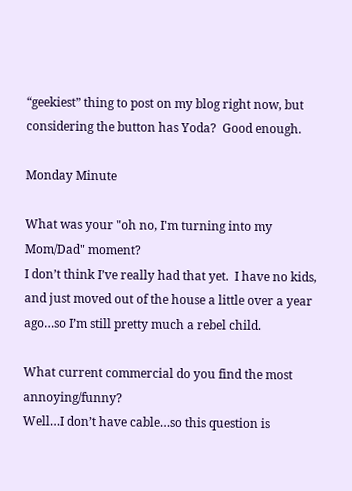“geekiest” thing to post on my blog right now, but considering the button has Yoda?  Good enough.

Monday Minute

What was your "oh no, I'm turning into my Mom/Dad" moment?
I don’t think I’ve really had that yet.  I have no kids, and just moved out of the house a little over a year ago…so I’m still pretty much a rebel child.

What current commercial do you find the most annoying/funny?
Well…I don’t have cable…so this question is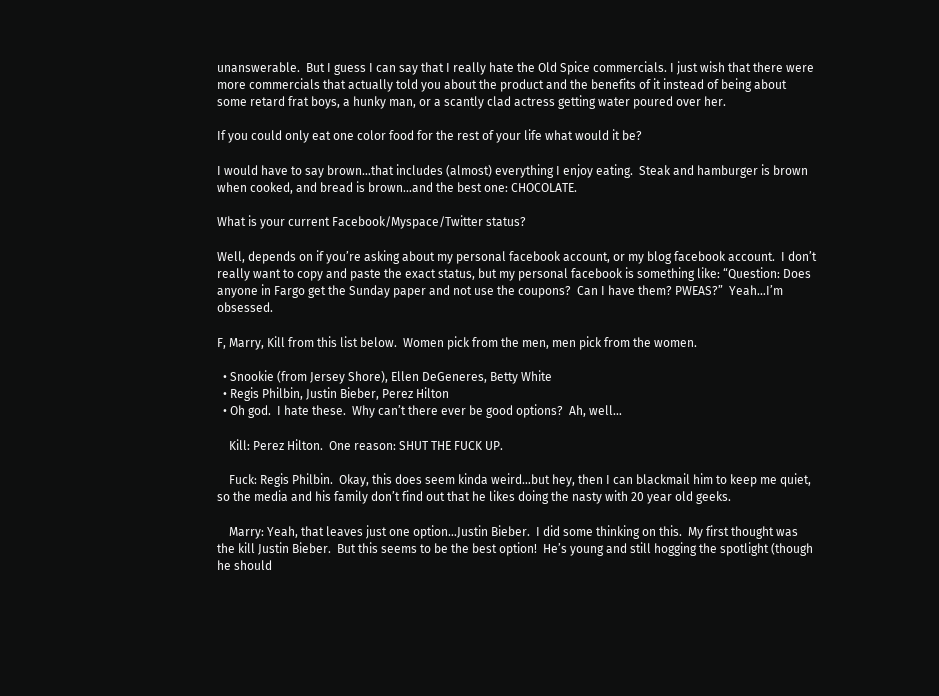unanswerable.  But I guess I can say that I really hate the Old Spice commercials. I just wish that there were more commercials that actually told you about the product and the benefits of it instead of being about some retard frat boys, a hunky man, or a scantly clad actress getting water poured over her.

If you could only eat one color food for the rest of your life what would it be?

I would have to say brown…that includes (almost) everything I enjoy eating.  Steak and hamburger is brown when cooked, and bread is brown…and the best one: CHOCOLATE.

What is your current Facebook/Myspace/Twitter status?

Well, depends on if you’re asking about my personal facebook account, or my blog facebook account.  I don’t really want to copy and paste the exact status, but my personal facebook is something like: “Question: Does anyone in Fargo get the Sunday paper and not use the coupons?  Can I have them? PWEAS?”  Yeah…I’m obsessed.

F, Marry, Kill from this list below.  Women pick from the men, men pick from the women.

  • Snookie (from Jersey Shore), Ellen DeGeneres, Betty White
  • Regis Philbin, Justin Bieber, Perez Hilton
  • Oh god.  I hate these.  Why can’t there ever be good options?  Ah, well…

    Kill: Perez Hilton.  One reason: SHUT THE FUCK UP.

    Fuck: Regis Philbin.  Okay, this does seem kinda weird…but hey, then I can blackmail him to keep me quiet, so the media and his family don’t find out that he likes doing the nasty with 20 year old geeks.

    Marry: Yeah, that leaves just one option…Justin Bieber.  I did some thinking on this.  My first thought was the kill Justin Bieber.  But this seems to be the best option!  He’s young and still hogging the spotlight (though he should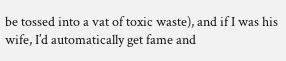be tossed into a vat of toxic waste), and if I was his wife, I’d automatically get fame and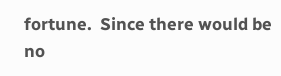fortune.  Since there would be no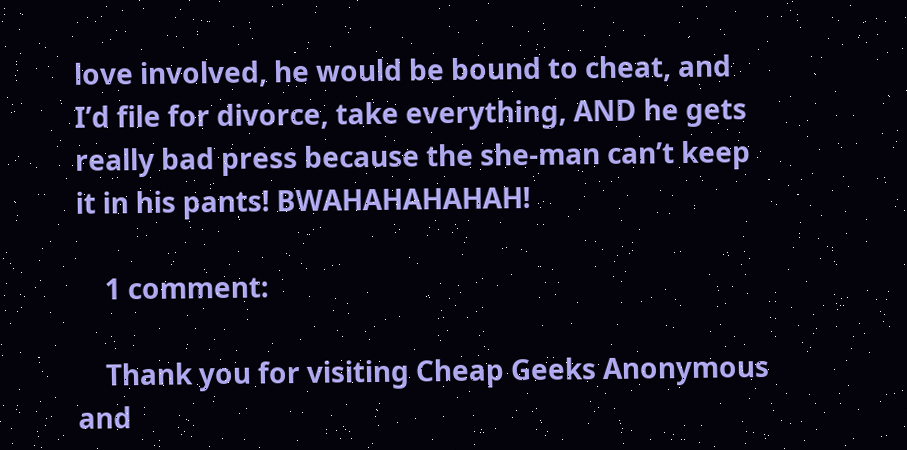love involved, he would be bound to cheat, and I’d file for divorce, take everything, AND he gets really bad press because the she-man can’t keep it in his pants! BWAHAHAHAHAH!

    1 comment:

    Thank you for visiting Cheap Geeks Anonymous and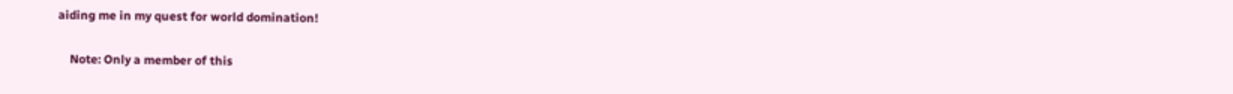aiding me in my quest for world domination!

    Note: Only a member of this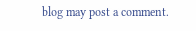blog may post a comment.